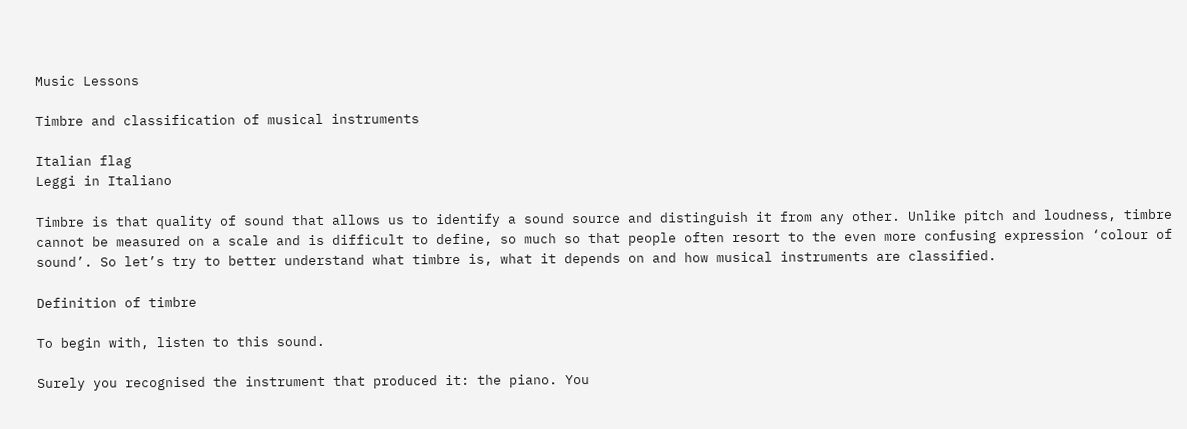Music Lessons

Timbre and classification of musical instruments

Italian flag
Leggi in Italiano

Timbre is that quality of sound that allows us to identify a sound source and distinguish it from any other. Unlike pitch and loudness, timbre cannot be measured on a scale and is difficult to define, so much so that people often resort to the even more confusing expression ‘colour of sound’. So let’s try to better understand what timbre is, what it depends on and how musical instruments are classified.

Definition of timbre

To begin with, listen to this sound.

Surely you recognised the instrument that produced it: the piano. You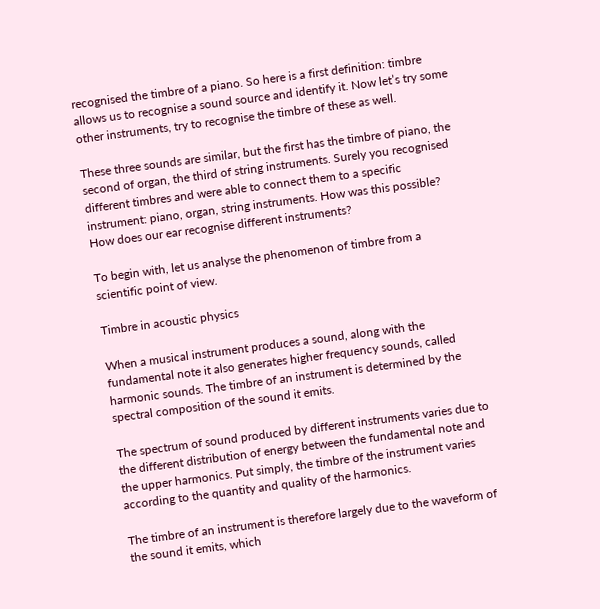recognised the timbre of a piano. So here is a first definition: timbre allows us to recognise a sound source and identify it. Now let’s try some other instruments, try to recognise the timbre of these as well.

These three sounds are similar, but the first has the timbre of piano, the second of organ, the third of string instruments. Surely you recognised different timbres and were able to connect them to a specific instrument: piano, organ, string instruments. How was this possible? How does our ear recognise different instruments?

To begin with, let us analyse the phenomenon of timbre from a scientific point of view.

Timbre in acoustic physics

When a musical instrument produces a sound, along with the fundamental note it also generates higher frequency sounds, called harmonic sounds. The timbre of an instrument is determined by the spectral composition of the sound it emits.

The spectrum of sound produced by different instruments varies due to the different distribution of energy between the fundamental note and the upper harmonics. Put simply, the timbre of the instrument varies according to the quantity and quality of the harmonics.

The timbre of an instrument is therefore largely due to the waveform of the sound it emits, which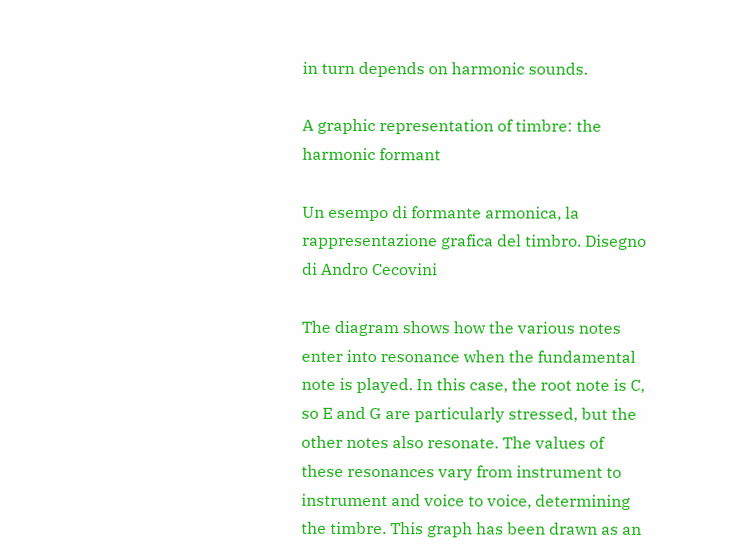in turn depends on harmonic sounds.

A graphic representation of timbre: the harmonic formant

Un esempo di formante armonica, la rappresentazione grafica del timbro. Disegno di Andro Cecovini

The diagram shows how the various notes enter into resonance when the fundamental note is played. In this case, the root note is C, so E and G are particularly stressed, but the other notes also resonate. The values of these resonances vary from instrument to instrument and voice to voice, determining the timbre. This graph has been drawn as an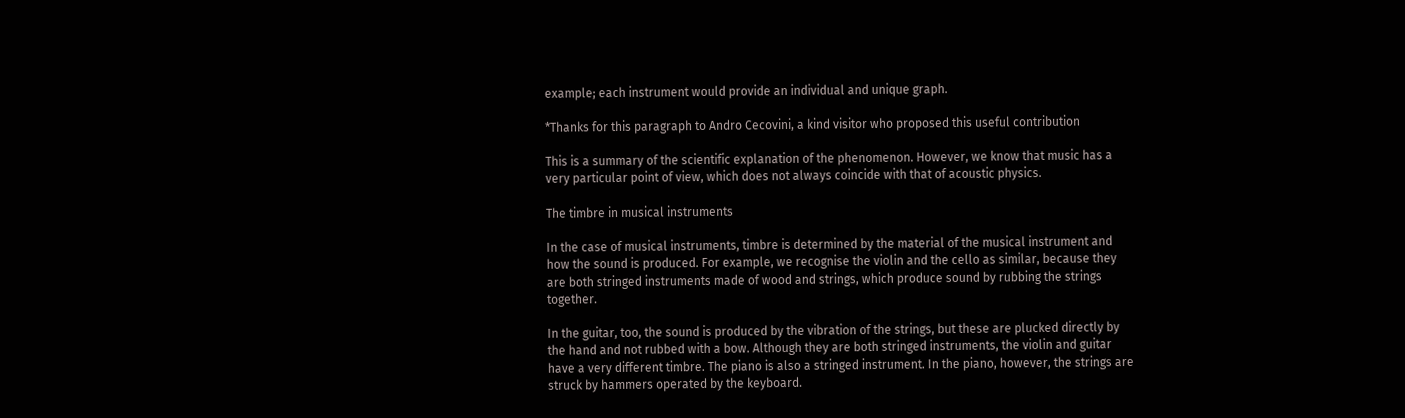example; each instrument would provide an individual and unique graph.

*Thanks for this paragraph to Andro Cecovini, a kind visitor who proposed this useful contribution

This is a summary of the scientific explanation of the phenomenon. However, we know that music has a very particular point of view, which does not always coincide with that of acoustic physics.

The timbre in musical instruments

In the case of musical instruments, timbre is determined by the material of the musical instrument and how the sound is produced. For example, we recognise the violin and the cello as similar, because they are both stringed instruments made of wood and strings, which produce sound by rubbing the strings together.

In the guitar, too, the sound is produced by the vibration of the strings, but these are plucked directly by the hand and not rubbed with a bow. Although they are both stringed instruments, the violin and guitar have a very different timbre. The piano is also a stringed instrument. In the piano, however, the strings are struck by hammers operated by the keyboard.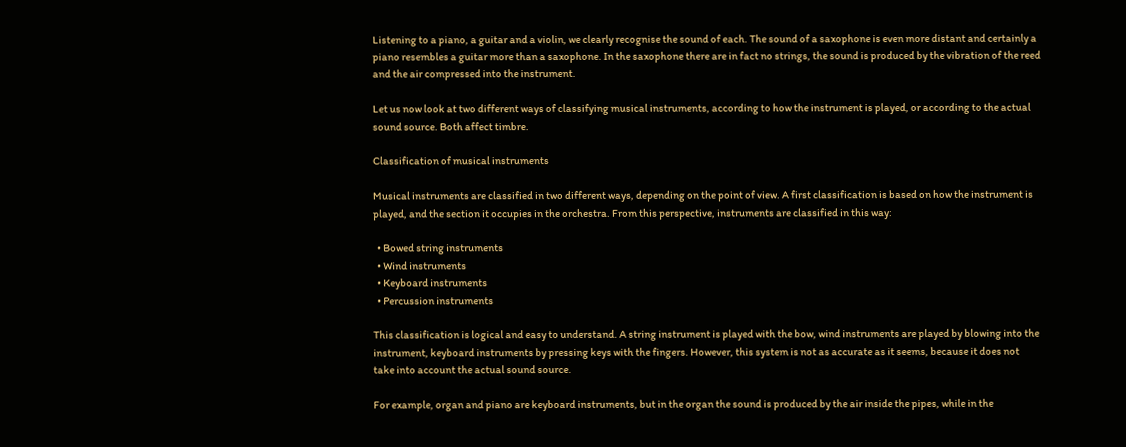Listening to a piano, a guitar and a violin, we clearly recognise the sound of each. The sound of a saxophone is even more distant and certainly a piano resembles a guitar more than a saxophone. In the saxophone there are in fact no strings, the sound is produced by the vibration of the reed and the air compressed into the instrument.

Let us now look at two different ways of classifying musical instruments, according to how the instrument is played, or according to the actual sound source. Both affect timbre.

Classification of musical instruments

Musical instruments are classified in two different ways, depending on the point of view. A first classification is based on how the instrument is played, and the section it occupies in the orchestra. From this perspective, instruments are classified in this way:

  • Bowed string instruments
  • Wind instruments
  • Keyboard instruments
  • Percussion instruments

This classification is logical and easy to understand. A string instrument is played with the bow, wind instruments are played by blowing into the instrument, keyboard instruments by pressing keys with the fingers. However, this system is not as accurate as it seems, because it does not take into account the actual sound source.

For example, organ and piano are keyboard instruments, but in the organ the sound is produced by the air inside the pipes, while in the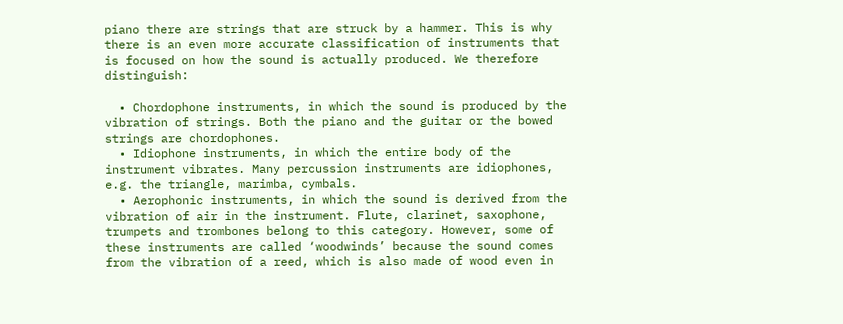piano there are strings that are struck by a hammer. This is why there is an even more accurate classification of instruments that is focused on how the sound is actually produced. We therefore distinguish:

  • Chordophone instruments, in which the sound is produced by the vibration of strings. Both the piano and the guitar or the bowed strings are chordophones.
  • Idiophone instruments, in which the entire body of the instrument vibrates. Many percussion instruments are idiophones, e.g. the triangle, marimba, cymbals.
  • Aerophonic instruments, in which the sound is derived from the vibration of air in the instrument. Flute, clarinet, saxophone, trumpets and trombones belong to this category. However, some of these instruments are called ‘woodwinds’ because the sound comes from the vibration of a reed, which is also made of wood even in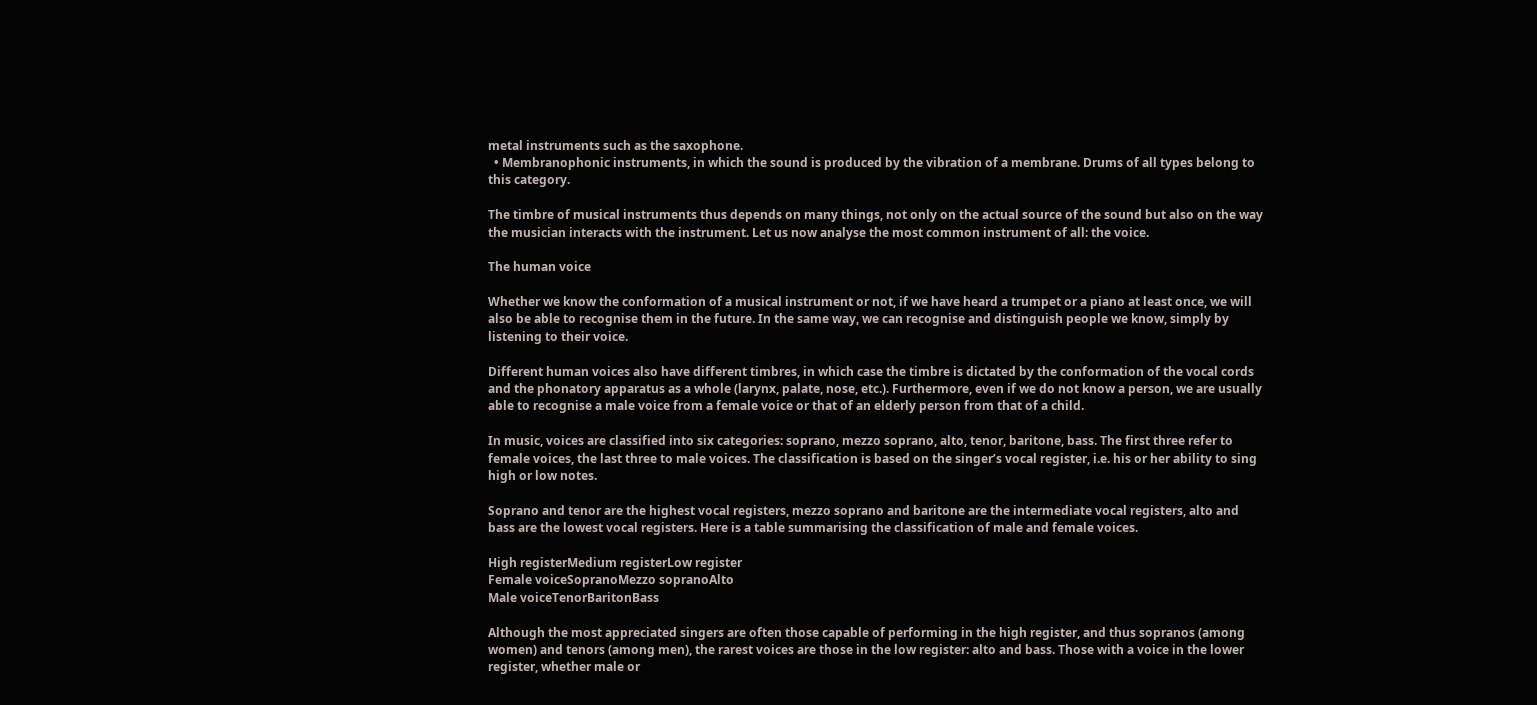metal instruments such as the saxophone.
  • Membranophonic instruments, in which the sound is produced by the vibration of a membrane. Drums of all types belong to this category.

The timbre of musical instruments thus depends on many things, not only on the actual source of the sound but also on the way the musician interacts with the instrument. Let us now analyse the most common instrument of all: the voice.

The human voice

Whether we know the conformation of a musical instrument or not, if we have heard a trumpet or a piano at least once, we will also be able to recognise them in the future. In the same way, we can recognise and distinguish people we know, simply by listening to their voice.

Different human voices also have different timbres, in which case the timbre is dictated by the conformation of the vocal cords and the phonatory apparatus as a whole (larynx, palate, nose, etc.). Furthermore, even if we do not know a person, we are usually able to recognise a male voice from a female voice or that of an elderly person from that of a child.

In music, voices are classified into six categories: soprano, mezzo soprano, alto, tenor, baritone, bass. The first three refer to female voices, the last three to male voices. The classification is based on the singer’s vocal register, i.e. his or her ability to sing high or low notes.

Soprano and tenor are the highest vocal registers, mezzo soprano and baritone are the intermediate vocal registers, alto and bass are the lowest vocal registers. Here is a table summarising the classification of male and female voices.

High registerMedium registerLow register
Female voiceSopranoMezzo sopranoAlto
Male voiceTenorBaritonBass

Although the most appreciated singers are often those capable of performing in the high register, and thus sopranos (among women) and tenors (among men), the rarest voices are those in the low register: alto and bass. Those with a voice in the lower register, whether male or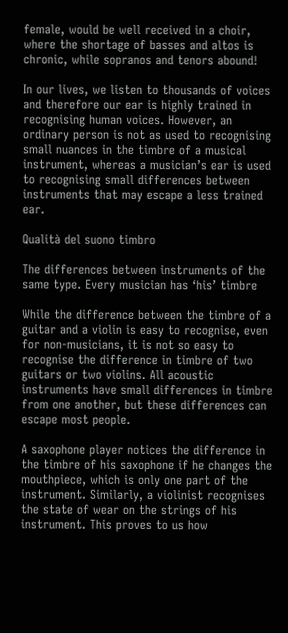female, would be well received in a choir, where the shortage of basses and altos is chronic, while sopranos and tenors abound!

In our lives, we listen to thousands of voices and therefore our ear is highly trained in recognising human voices. However, an ordinary person is not as used to recognising small nuances in the timbre of a musical instrument, whereas a musician’s ear is used to recognising small differences between instruments that may escape a less trained ear.

Qualità del suono timbro

The differences between instruments of the same type. Every musician has ‘his’ timbre

While the difference between the timbre of a guitar and a violin is easy to recognise, even for non-musicians, it is not so easy to recognise the difference in timbre of two guitars or two violins. All acoustic instruments have small differences in timbre from one another, but these differences can escape most people.

A saxophone player notices the difference in the timbre of his saxophone if he changes the mouthpiece, which is only one part of the instrument. Similarly, a violinist recognises the state of wear on the strings of his instrument. This proves to us how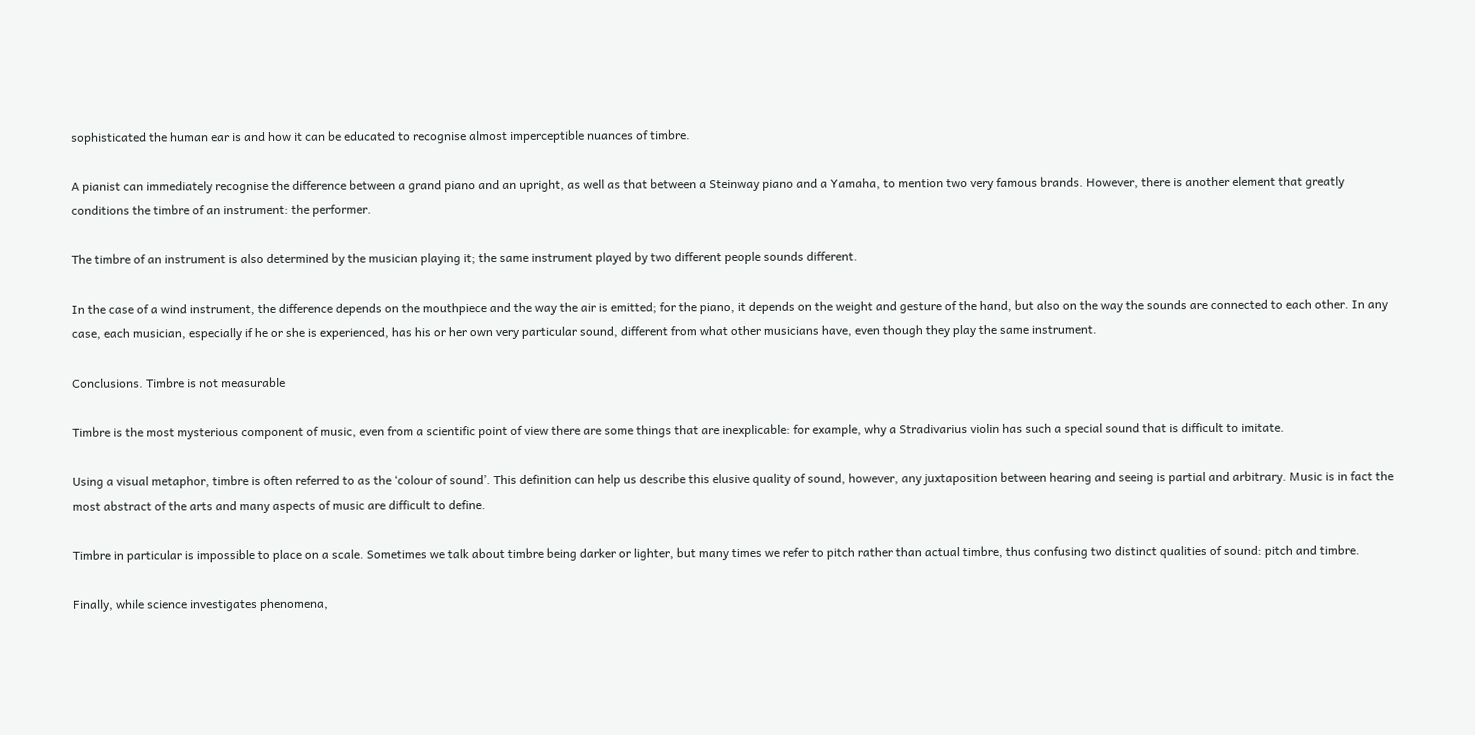sophisticated the human ear is and how it can be educated to recognise almost imperceptible nuances of timbre.

A pianist can immediately recognise the difference between a grand piano and an upright, as well as that between a Steinway piano and a Yamaha, to mention two very famous brands. However, there is another element that greatly conditions the timbre of an instrument: the performer.

The timbre of an instrument is also determined by the musician playing it; the same instrument played by two different people sounds different.

In the case of a wind instrument, the difference depends on the mouthpiece and the way the air is emitted; for the piano, it depends on the weight and gesture of the hand, but also on the way the sounds are connected to each other. In any case, each musician, especially if he or she is experienced, has his or her own very particular sound, different from what other musicians have, even though they play the same instrument.

Conclusions. Timbre is not measurable

Timbre is the most mysterious component of music, even from a scientific point of view there are some things that are inexplicable: for example, why a Stradivarius violin has such a special sound that is difficult to imitate.

Using a visual metaphor, timbre is often referred to as the ‘colour of sound’. This definition can help us describe this elusive quality of sound, however, any juxtaposition between hearing and seeing is partial and arbitrary. Music is in fact the most abstract of the arts and many aspects of music are difficult to define.

Timbre in particular is impossible to place on a scale. Sometimes we talk about timbre being darker or lighter, but many times we refer to pitch rather than actual timbre, thus confusing two distinct qualities of sound: pitch and timbre.

Finally, while science investigates phenomena,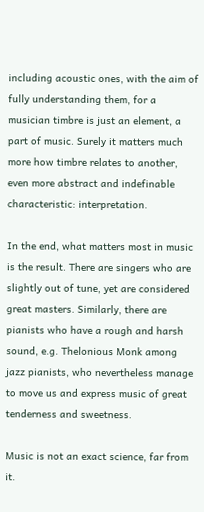including acoustic ones, with the aim of fully understanding them, for a musician timbre is just an element, a part of music. Surely it matters much more how timbre relates to another, even more abstract and indefinable characteristic: interpretation.

In the end, what matters most in music is the result. There are singers who are slightly out of tune, yet are considered great masters. Similarly, there are pianists who have a rough and harsh sound, e.g. Thelonious Monk among jazz pianists, who nevertheless manage to move us and express music of great tenderness and sweetness.

Music is not an exact science, far from it.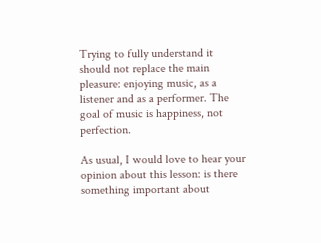Trying to fully understand it should not replace the main pleasure: enjoying music, as a listener and as a performer. The goal of music is happiness, not perfection.

As usual, I would love to hear your opinion about this lesson: is there something important about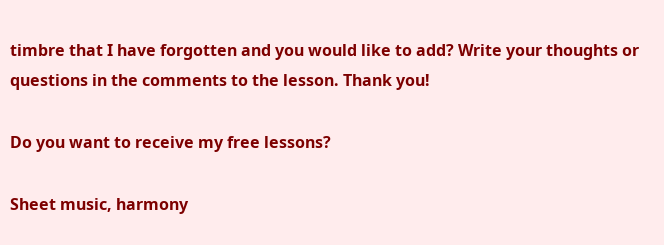timbre that I have forgotten and you would like to add? Write your thoughts or questions in the comments to the lesson. Thank you!

Do you want to receive my free lessons?

Sheet music, harmony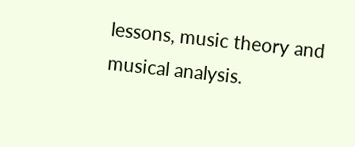lessons, music theory and musical analysis.